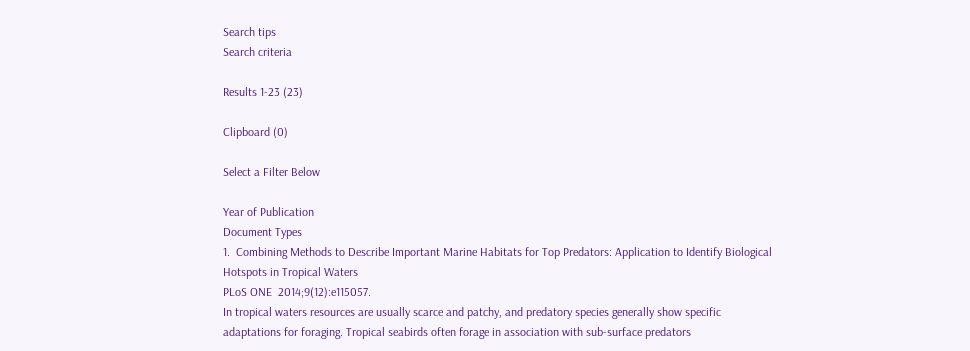Search tips
Search criteria

Results 1-23 (23)

Clipboard (0)

Select a Filter Below

Year of Publication
Document Types
1.  Combining Methods to Describe Important Marine Habitats for Top Predators: Application to Identify Biological Hotspots in Tropical Waters
PLoS ONE  2014;9(12):e115057.
In tropical waters resources are usually scarce and patchy, and predatory species generally show specific adaptations for foraging. Tropical seabirds often forage in association with sub-surface predators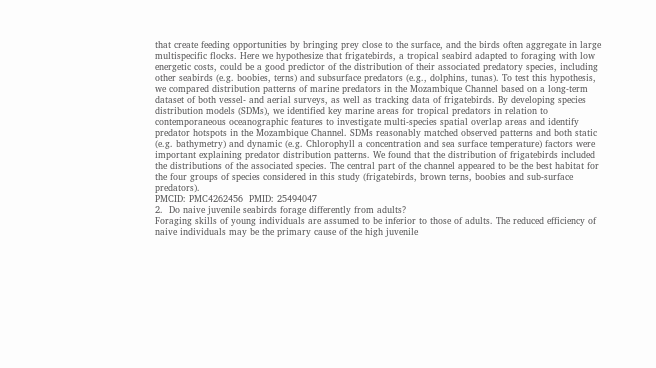that create feeding opportunities by bringing prey close to the surface, and the birds often aggregate in large multispecific flocks. Here we hypothesize that frigatebirds, a tropical seabird adapted to foraging with low energetic costs, could be a good predictor of the distribution of their associated predatory species, including other seabirds (e.g. boobies, terns) and subsurface predators (e.g., dolphins, tunas). To test this hypothesis, we compared distribution patterns of marine predators in the Mozambique Channel based on a long-term dataset of both vessel- and aerial surveys, as well as tracking data of frigatebirds. By developing species distribution models (SDMs), we identified key marine areas for tropical predators in relation to contemporaneous oceanographic features to investigate multi-species spatial overlap areas and identify predator hotspots in the Mozambique Channel. SDMs reasonably matched observed patterns and both static (e.g. bathymetry) and dynamic (e.g. Chlorophyll a concentration and sea surface temperature) factors were important explaining predator distribution patterns. We found that the distribution of frigatebirds included the distributions of the associated species. The central part of the channel appeared to be the best habitat for the four groups of species considered in this study (frigatebirds, brown terns, boobies and sub-surface predators).
PMCID: PMC4262456  PMID: 25494047
2.  Do naive juvenile seabirds forage differently from adults?
Foraging skills of young individuals are assumed to be inferior to those of adults. The reduced efficiency of naive individuals may be the primary cause of the high juvenile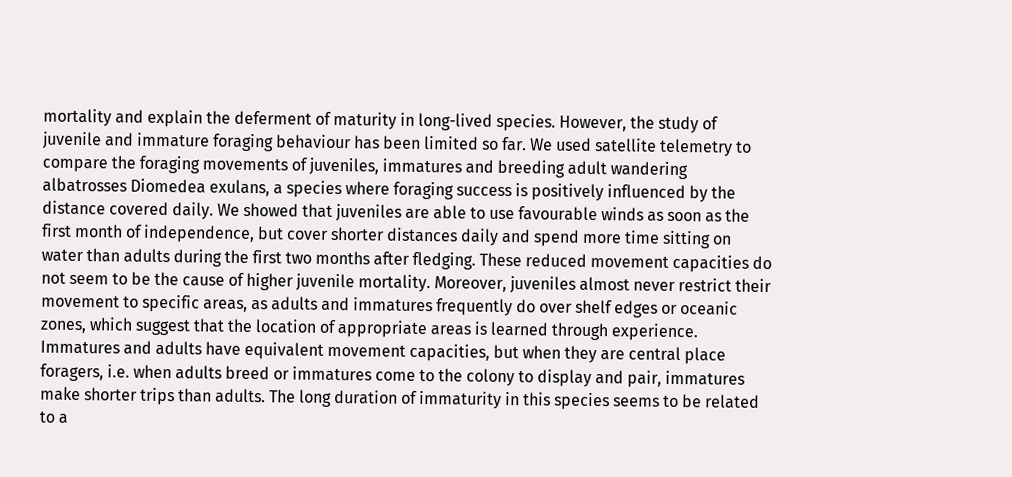mortality and explain the deferment of maturity in long-lived species. However, the study of juvenile and immature foraging behaviour has been limited so far. We used satellite telemetry to compare the foraging movements of juveniles, immatures and breeding adult wandering albatrosses Diomedea exulans, a species where foraging success is positively influenced by the distance covered daily. We showed that juveniles are able to use favourable winds as soon as the first month of independence, but cover shorter distances daily and spend more time sitting on water than adults during the first two months after fledging. These reduced movement capacities do not seem to be the cause of higher juvenile mortality. Moreover, juveniles almost never restrict their movement to specific areas, as adults and immatures frequently do over shelf edges or oceanic zones, which suggest that the location of appropriate areas is learned through experience. Immatures and adults have equivalent movement capacities, but when they are central place foragers, i.e. when adults breed or immatures come to the colony to display and pair, immatures make shorter trips than adults. The long duration of immaturity in this species seems to be related to a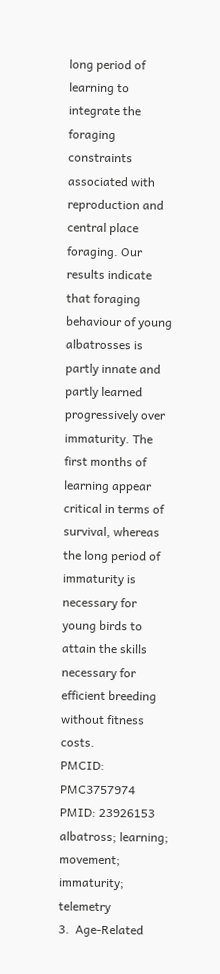long period of learning to integrate the foraging constraints associated with reproduction and central place foraging. Our results indicate that foraging behaviour of young albatrosses is partly innate and partly learned progressively over immaturity. The first months of learning appear critical in terms of survival, whereas the long period of immaturity is necessary for young birds to attain the skills necessary for efficient breeding without fitness costs.
PMCID: PMC3757974  PMID: 23926153
albatross; learning; movement; immaturity; telemetry
3.  Age-Related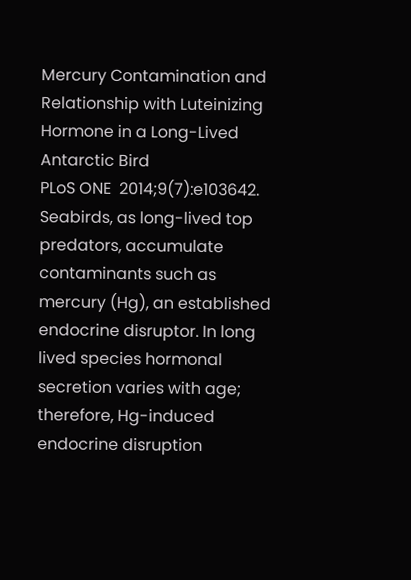Mercury Contamination and Relationship with Luteinizing Hormone in a Long-Lived Antarctic Bird
PLoS ONE  2014;9(7):e103642.
Seabirds, as long-lived top predators, accumulate contaminants such as mercury (Hg), an established endocrine disruptor. In long lived species hormonal secretion varies with age; therefore, Hg-induced endocrine disruption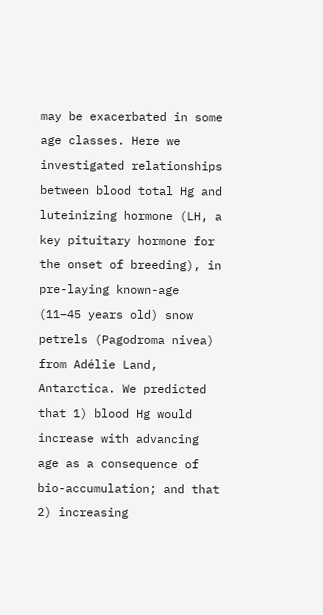may be exacerbated in some age classes. Here we investigated relationships between blood total Hg and luteinizing hormone (LH, a key pituitary hormone for the onset of breeding), in pre-laying known-age (11–45 years old) snow petrels (Pagodroma nivea) from Adélie Land, Antarctica. We predicted that 1) blood Hg would increase with advancing age as a consequence of bio-accumulation; and that 2) increasing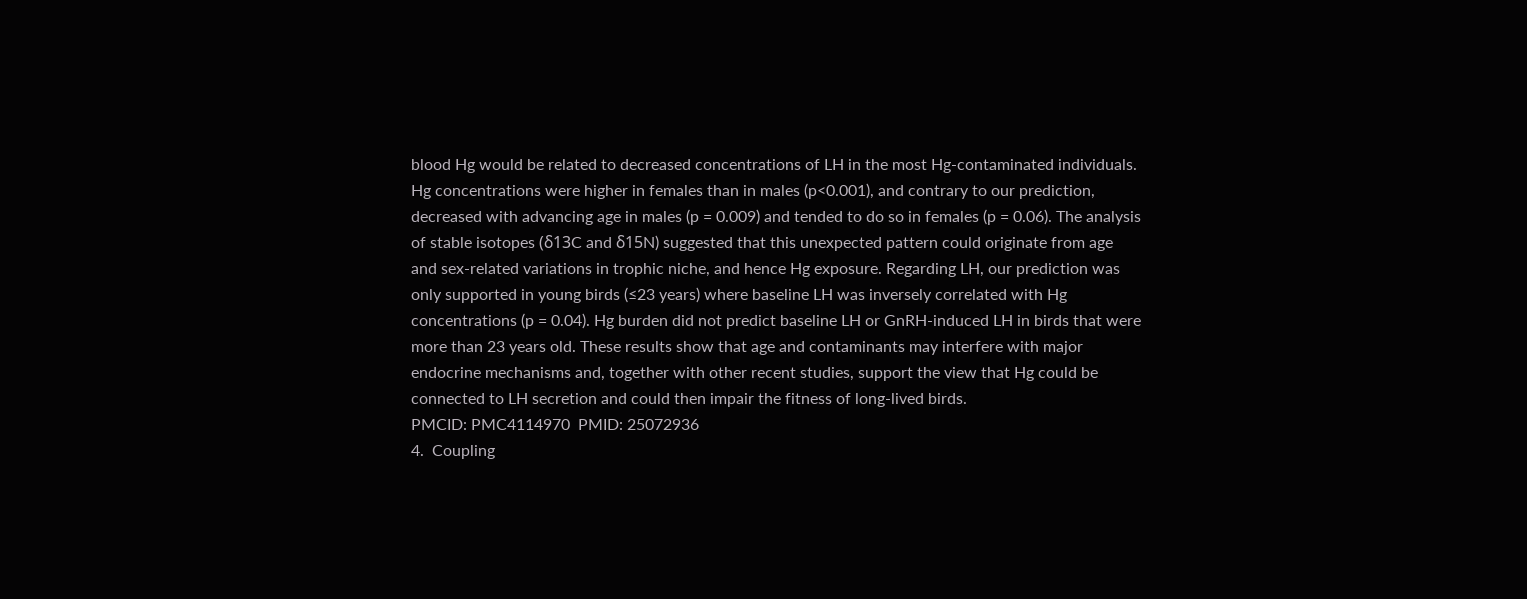blood Hg would be related to decreased concentrations of LH in the most Hg-contaminated individuals. Hg concentrations were higher in females than in males (p<0.001), and contrary to our prediction, decreased with advancing age in males (p = 0.009) and tended to do so in females (p = 0.06). The analysis of stable isotopes (δ13C and δ15N) suggested that this unexpected pattern could originate from age and sex-related variations in trophic niche, and hence Hg exposure. Regarding LH, our prediction was only supported in young birds (≤23 years) where baseline LH was inversely correlated with Hg concentrations (p = 0.04). Hg burden did not predict baseline LH or GnRH-induced LH in birds that were more than 23 years old. These results show that age and contaminants may interfere with major endocrine mechanisms and, together with other recent studies, support the view that Hg could be connected to LH secretion and could then impair the fitness of long-lived birds.
PMCID: PMC4114970  PMID: 25072936
4.  Coupling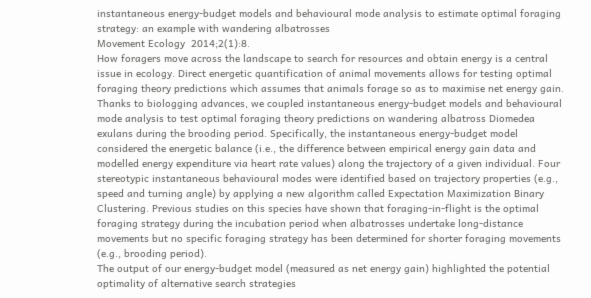instantaneous energy-budget models and behavioural mode analysis to estimate optimal foraging strategy: an example with wandering albatrosses
Movement Ecology  2014;2(1):8.
How foragers move across the landscape to search for resources and obtain energy is a central issue in ecology. Direct energetic quantification of animal movements allows for testing optimal foraging theory predictions which assumes that animals forage so as to maximise net energy gain. Thanks to biologging advances, we coupled instantaneous energy-budget models and behavioural mode analysis to test optimal foraging theory predictions on wandering albatross Diomedea exulans during the brooding period. Specifically, the instantaneous energy-budget model considered the energetic balance (i.e., the difference between empirical energy gain data and modelled energy expenditure via heart rate values) along the trajectory of a given individual. Four stereotypic instantaneous behavioural modes were identified based on trajectory properties (e.g., speed and turning angle) by applying a new algorithm called Expectation Maximization Binary Clustering. Previous studies on this species have shown that foraging-in-flight is the optimal foraging strategy during the incubation period when albatrosses undertake long-distance movements but no specific foraging strategy has been determined for shorter foraging movements (e.g., brooding period).
The output of our energy-budget model (measured as net energy gain) highlighted the potential optimality of alternative search strategies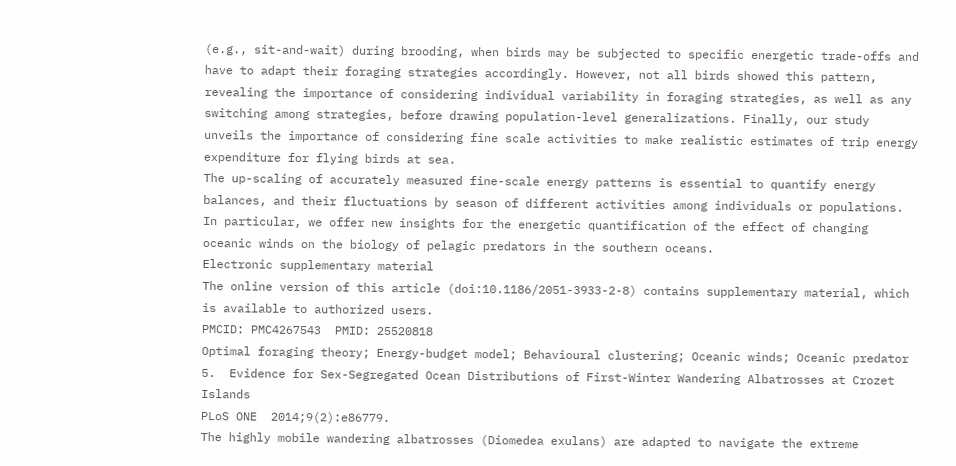(e.g., sit-and-wait) during brooding, when birds may be subjected to specific energetic trade-offs and have to adapt their foraging strategies accordingly. However, not all birds showed this pattern, revealing the importance of considering individual variability in foraging strategies, as well as any switching among strategies, before drawing population-level generalizations. Finally, our study unveils the importance of considering fine scale activities to make realistic estimates of trip energy expenditure for flying birds at sea.
The up-scaling of accurately measured fine-scale energy patterns is essential to quantify energy balances, and their fluctuations by season of different activities among individuals or populations. In particular, we offer new insights for the energetic quantification of the effect of changing oceanic winds on the biology of pelagic predators in the southern oceans.
Electronic supplementary material
The online version of this article (doi:10.1186/2051-3933-2-8) contains supplementary material, which is available to authorized users.
PMCID: PMC4267543  PMID: 25520818
Optimal foraging theory; Energy-budget model; Behavioural clustering; Oceanic winds; Oceanic predator
5.  Evidence for Sex-Segregated Ocean Distributions of First-Winter Wandering Albatrosses at Crozet Islands
PLoS ONE  2014;9(2):e86779.
The highly mobile wandering albatrosses (Diomedea exulans) are adapted to navigate the extreme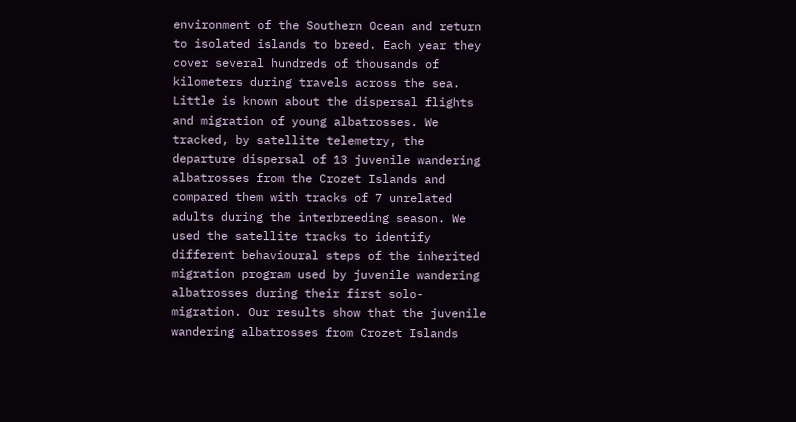environment of the Southern Ocean and return to isolated islands to breed. Each year they cover several hundreds of thousands of kilometers during travels across the sea. Little is known about the dispersal flights and migration of young albatrosses. We tracked, by satellite telemetry, the departure dispersal of 13 juvenile wandering albatrosses from the Crozet Islands and compared them with tracks of 7 unrelated adults during the interbreeding season. We used the satellite tracks to identify different behavioural steps of the inherited migration program used by juvenile wandering albatrosses during their first solo-migration. Our results show that the juvenile wandering albatrosses from Crozet Islands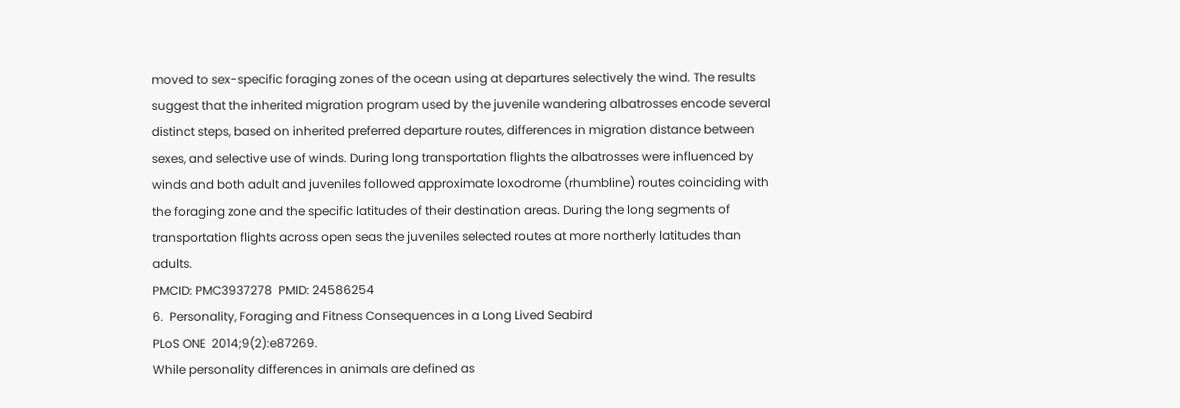moved to sex-specific foraging zones of the ocean using at departures selectively the wind. The results suggest that the inherited migration program used by the juvenile wandering albatrosses encode several distinct steps, based on inherited preferred departure routes, differences in migration distance between sexes, and selective use of winds. During long transportation flights the albatrosses were influenced by winds and both adult and juveniles followed approximate loxodrome (rhumbline) routes coinciding with the foraging zone and the specific latitudes of their destination areas. During the long segments of transportation flights across open seas the juveniles selected routes at more northerly latitudes than adults.
PMCID: PMC3937278  PMID: 24586254
6.  Personality, Foraging and Fitness Consequences in a Long Lived Seabird
PLoS ONE  2014;9(2):e87269.
While personality differences in animals are defined as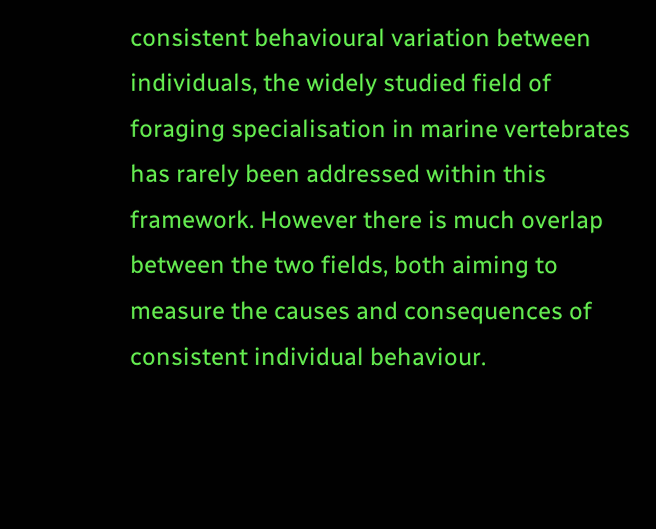consistent behavioural variation between individuals, the widely studied field of foraging specialisation in marine vertebrates has rarely been addressed within this framework. However there is much overlap between the two fields, both aiming to measure the causes and consequences of consistent individual behaviour.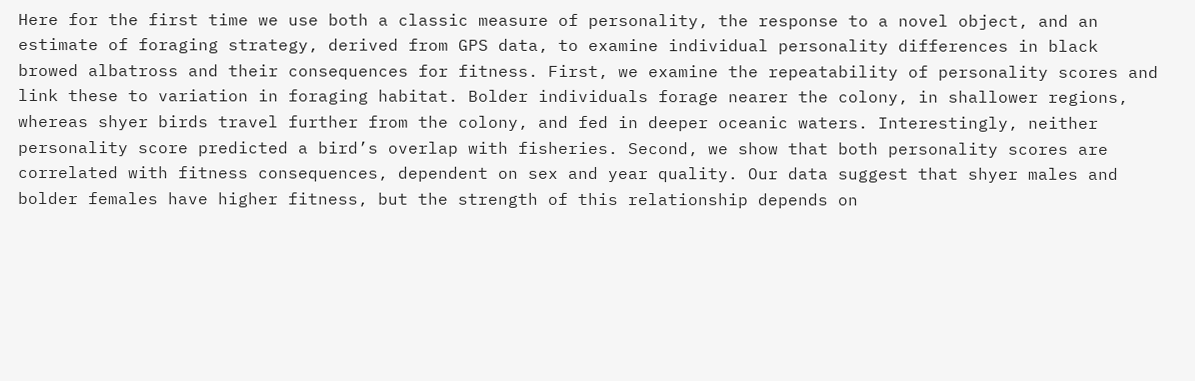Here for the first time we use both a classic measure of personality, the response to a novel object, and an estimate of foraging strategy, derived from GPS data, to examine individual personality differences in black browed albatross and their consequences for fitness. First, we examine the repeatability of personality scores and link these to variation in foraging habitat. Bolder individuals forage nearer the colony, in shallower regions, whereas shyer birds travel further from the colony, and fed in deeper oceanic waters. Interestingly, neither personality score predicted a bird’s overlap with fisheries. Second, we show that both personality scores are correlated with fitness consequences, dependent on sex and year quality. Our data suggest that shyer males and bolder females have higher fitness, but the strength of this relationship depends on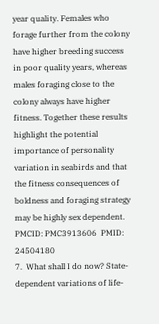year quality. Females who forage further from the colony have higher breeding success in poor quality years, whereas males foraging close to the colony always have higher fitness. Together these results highlight the potential importance of personality variation in seabirds and that the fitness consequences of boldness and foraging strategy may be highly sex dependent.
PMCID: PMC3913606  PMID: 24504180
7.  What shall I do now? State-dependent variations of life-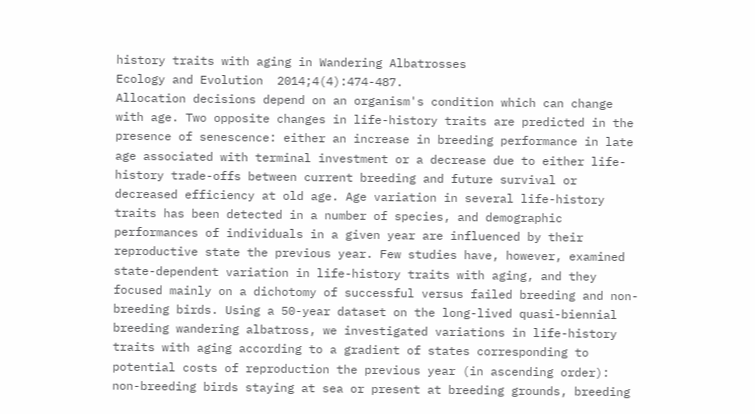history traits with aging in Wandering Albatrosses
Ecology and Evolution  2014;4(4):474-487.
Allocation decisions depend on an organism's condition which can change with age. Two opposite changes in life-history traits are predicted in the presence of senescence: either an increase in breeding performance in late age associated with terminal investment or a decrease due to either life-history trade-offs between current breeding and future survival or decreased efficiency at old age. Age variation in several life-history traits has been detected in a number of species, and demographic performances of individuals in a given year are influenced by their reproductive state the previous year. Few studies have, however, examined state-dependent variation in life-history traits with aging, and they focused mainly on a dichotomy of successful versus failed breeding and non-breeding birds. Using a 50-year dataset on the long-lived quasi-biennial breeding wandering albatross, we investigated variations in life-history traits with aging according to a gradient of states corresponding to potential costs of reproduction the previous year (in ascending order): non-breeding birds staying at sea or present at breeding grounds, breeding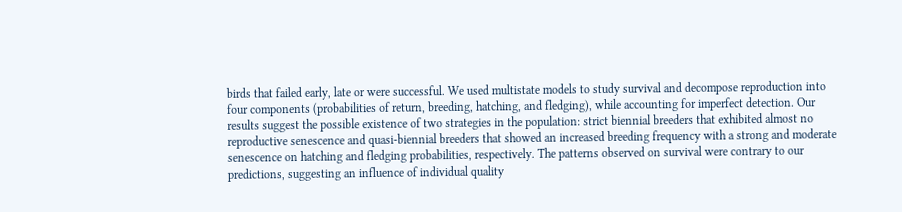birds that failed early, late or were successful. We used multistate models to study survival and decompose reproduction into four components (probabilities of return, breeding, hatching, and fledging), while accounting for imperfect detection. Our results suggest the possible existence of two strategies in the population: strict biennial breeders that exhibited almost no reproductive senescence and quasi-biennial breeders that showed an increased breeding frequency with a strong and moderate senescence on hatching and fledging probabilities, respectively. The patterns observed on survival were contrary to our predictions, suggesting an influence of individual quality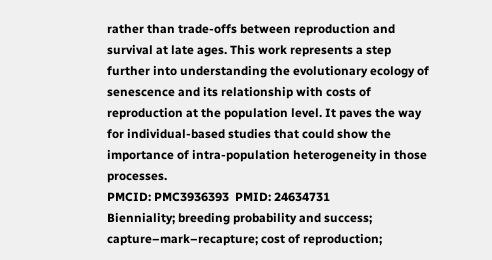rather than trade-offs between reproduction and survival at late ages. This work represents a step further into understanding the evolutionary ecology of senescence and its relationship with costs of reproduction at the population level. It paves the way for individual-based studies that could show the importance of intra-population heterogeneity in those processes.
PMCID: PMC3936393  PMID: 24634731
Bienniality; breeding probability and success; capture–mark–recapture; cost of reproduction;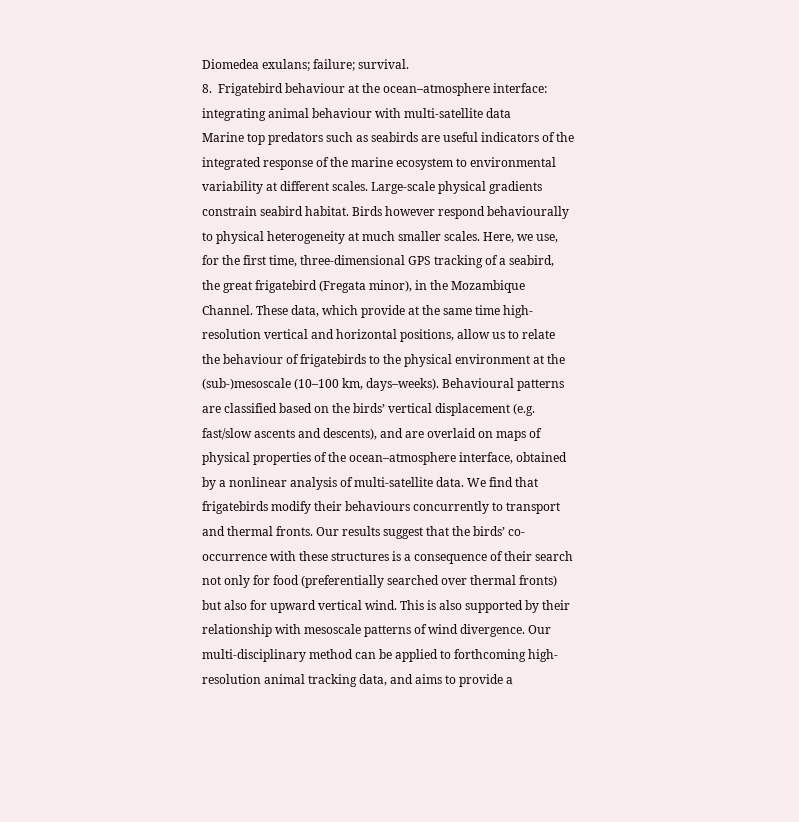Diomedea exulans; failure; survival.
8.  Frigatebird behaviour at the ocean–atmosphere interface: integrating animal behaviour with multi-satellite data
Marine top predators such as seabirds are useful indicators of the integrated response of the marine ecosystem to environmental variability at different scales. Large-scale physical gradients constrain seabird habitat. Birds however respond behaviourally to physical heterogeneity at much smaller scales. Here, we use, for the first time, three-dimensional GPS tracking of a seabird, the great frigatebird (Fregata minor), in the Mozambique Channel. These data, which provide at the same time high-resolution vertical and horizontal positions, allow us to relate the behaviour of frigatebirds to the physical environment at the (sub-)mesoscale (10–100 km, days–weeks). Behavioural patterns are classified based on the birds’ vertical displacement (e.g. fast/slow ascents and descents), and are overlaid on maps of physical properties of the ocean–atmosphere interface, obtained by a nonlinear analysis of multi-satellite data. We find that frigatebirds modify their behaviours concurrently to transport and thermal fronts. Our results suggest that the birds’ co-occurrence with these structures is a consequence of their search not only for food (preferentially searched over thermal fronts) but also for upward vertical wind. This is also supported by their relationship with mesoscale patterns of wind divergence. Our multi-disciplinary method can be applied to forthcoming high-resolution animal tracking data, and aims to provide a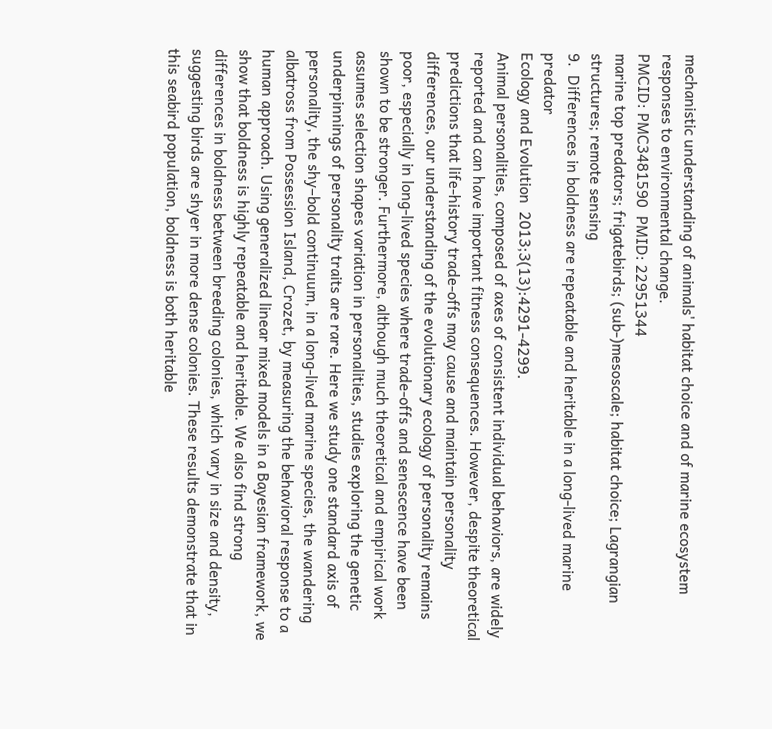mechanistic understanding of animals' habitat choice and of marine ecosystem responses to environmental change.
PMCID: PMC3481590  PMID: 22951344
marine top predators; frigatebirds; (sub-)mesoscale; habitat choice; Lagrangian structures; remote sensing
9.  Differences in boldness are repeatable and heritable in a long-lived marine predator
Ecology and Evolution  2013;3(13):4291-4299.
Animal personalities, composed of axes of consistent individual behaviors, are widely reported and can have important fitness consequences. However, despite theoretical predictions that life-history trade-offs may cause and maintain personality differences, our understanding of the evolutionary ecology of personality remains poor, especially in long-lived species where trade-offs and senescence have been shown to be stronger. Furthermore, although much theoretical and empirical work assumes selection shapes variation in personalities, studies exploring the genetic underpinnings of personality traits are rare. Here we study one standard axis of personality, the shy–bold continuum, in a long-lived marine species, the wandering albatross from Possession Island, Crozet, by measuring the behavioral response to a human approach. Using generalized linear mixed models in a Bayesian framework, we show that boldness is highly repeatable and heritable. We also find strong differences in boldness between breeding colonies, which vary in size and density, suggesting birds are shyer in more dense colonies. These results demonstrate that in this seabird population, boldness is both heritable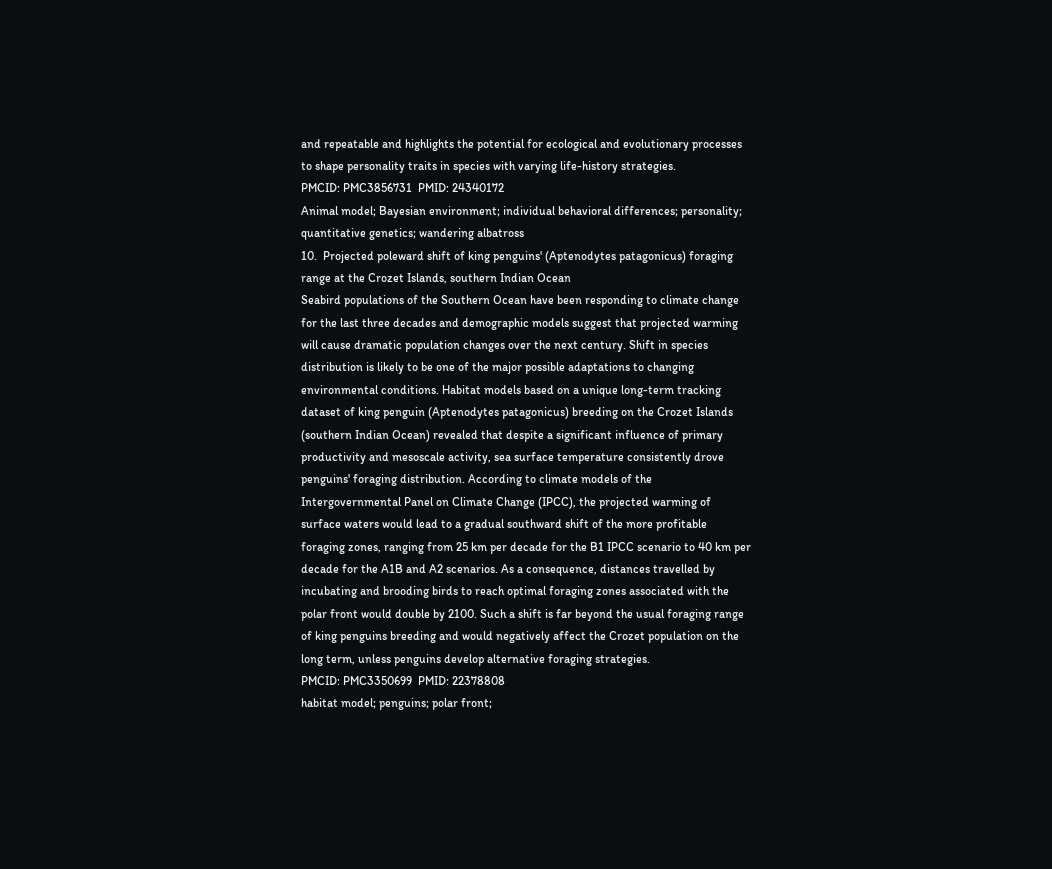and repeatable and highlights the potential for ecological and evolutionary processes to shape personality traits in species with varying life-history strategies.
PMCID: PMC3856731  PMID: 24340172
Animal model; Bayesian environment; individual behavioral differences; personality; quantitative genetics; wandering albatross
10.  Projected poleward shift of king penguins' (Aptenodytes patagonicus) foraging range at the Crozet Islands, southern Indian Ocean
Seabird populations of the Southern Ocean have been responding to climate change for the last three decades and demographic models suggest that projected warming will cause dramatic population changes over the next century. Shift in species distribution is likely to be one of the major possible adaptations to changing environmental conditions. Habitat models based on a unique long-term tracking dataset of king penguin (Aptenodytes patagonicus) breeding on the Crozet Islands (southern Indian Ocean) revealed that despite a significant influence of primary productivity and mesoscale activity, sea surface temperature consistently drove penguins' foraging distribution. According to climate models of the Intergovernmental Panel on Climate Change (IPCC), the projected warming of surface waters would lead to a gradual southward shift of the more profitable foraging zones, ranging from 25 km per decade for the B1 IPCC scenario to 40 km per decade for the A1B and A2 scenarios. As a consequence, distances travelled by incubating and brooding birds to reach optimal foraging zones associated with the polar front would double by 2100. Such a shift is far beyond the usual foraging range of king penguins breeding and would negatively affect the Crozet population on the long term, unless penguins develop alternative foraging strategies.
PMCID: PMC3350699  PMID: 22378808
habitat model; penguins; polar front;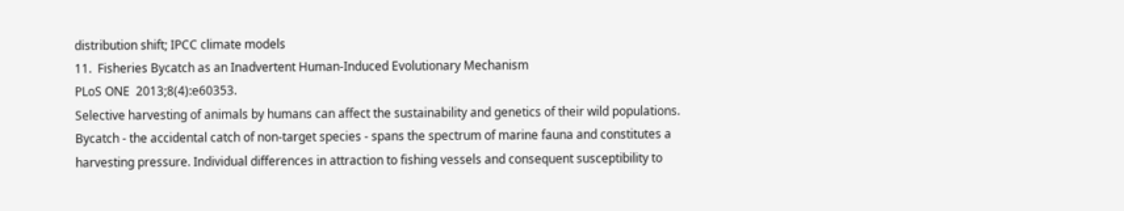distribution shift; IPCC climate models
11.  Fisheries Bycatch as an Inadvertent Human-Induced Evolutionary Mechanism
PLoS ONE  2013;8(4):e60353.
Selective harvesting of animals by humans can affect the sustainability and genetics of their wild populations. Bycatch - the accidental catch of non-target species - spans the spectrum of marine fauna and constitutes a harvesting pressure. Individual differences in attraction to fishing vessels and consequent susceptibility to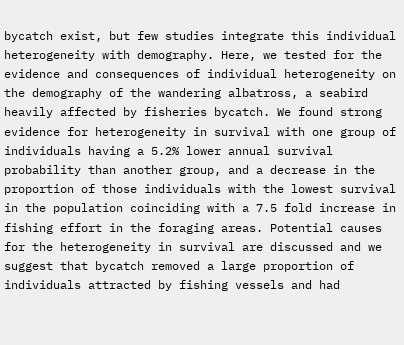bycatch exist, but few studies integrate this individual heterogeneity with demography. Here, we tested for the evidence and consequences of individual heterogeneity on the demography of the wandering albatross, a seabird heavily affected by fisheries bycatch. We found strong evidence for heterogeneity in survival with one group of individuals having a 5.2% lower annual survival probability than another group, and a decrease in the proportion of those individuals with the lowest survival in the population coinciding with a 7.5 fold increase in fishing effort in the foraging areas. Potential causes for the heterogeneity in survival are discussed and we suggest that bycatch removed a large proportion of individuals attracted by fishing vessels and had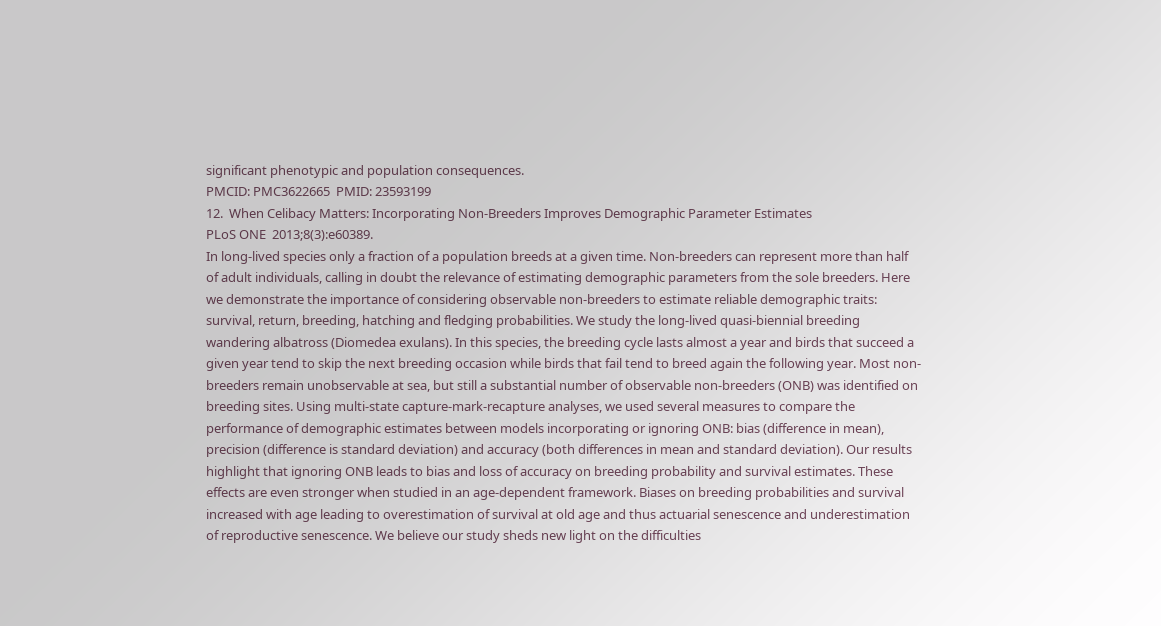significant phenotypic and population consequences.
PMCID: PMC3622665  PMID: 23593199
12.  When Celibacy Matters: Incorporating Non-Breeders Improves Demographic Parameter Estimates
PLoS ONE  2013;8(3):e60389.
In long-lived species only a fraction of a population breeds at a given time. Non-breeders can represent more than half of adult individuals, calling in doubt the relevance of estimating demographic parameters from the sole breeders. Here we demonstrate the importance of considering observable non-breeders to estimate reliable demographic traits: survival, return, breeding, hatching and fledging probabilities. We study the long-lived quasi-biennial breeding wandering albatross (Diomedea exulans). In this species, the breeding cycle lasts almost a year and birds that succeed a given year tend to skip the next breeding occasion while birds that fail tend to breed again the following year. Most non-breeders remain unobservable at sea, but still a substantial number of observable non-breeders (ONB) was identified on breeding sites. Using multi-state capture-mark-recapture analyses, we used several measures to compare the performance of demographic estimates between models incorporating or ignoring ONB: bias (difference in mean), precision (difference is standard deviation) and accuracy (both differences in mean and standard deviation). Our results highlight that ignoring ONB leads to bias and loss of accuracy on breeding probability and survival estimates. These effects are even stronger when studied in an age-dependent framework. Biases on breeding probabilities and survival increased with age leading to overestimation of survival at old age and thus actuarial senescence and underestimation of reproductive senescence. We believe our study sheds new light on the difficulties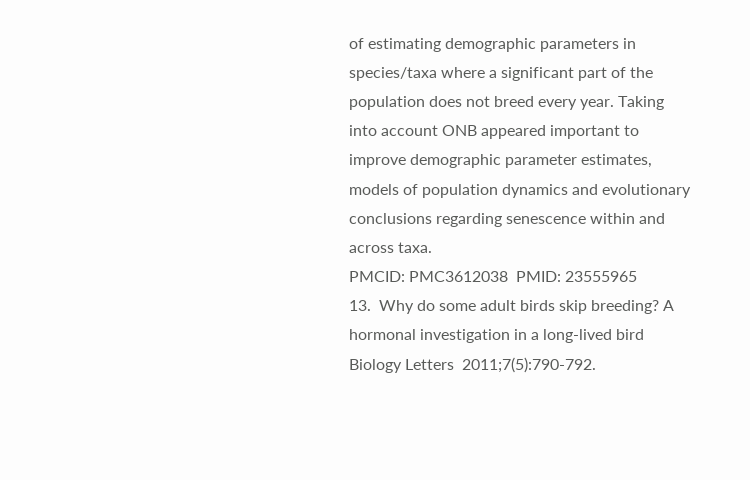of estimating demographic parameters in species/taxa where a significant part of the population does not breed every year. Taking into account ONB appeared important to improve demographic parameter estimates, models of population dynamics and evolutionary conclusions regarding senescence within and across taxa.
PMCID: PMC3612038  PMID: 23555965
13.  Why do some adult birds skip breeding? A hormonal investigation in a long-lived bird
Biology Letters  2011;7(5):790-792.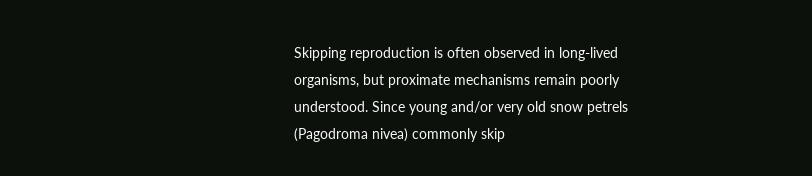Skipping reproduction is often observed in long-lived organisms, but proximate mechanisms remain poorly understood. Since young and/or very old snow petrels (Pagodroma nivea) commonly skip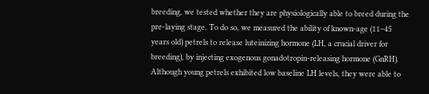breeding, we tested whether they are physiologically able to breed during the pre-laying stage. To do so, we measured the ability of known-age (11–45 years old) petrels to release luteinizing hormone (LH, a crucial driver for breeding), by injecting exogenous gonadotropin-releasing hormone (GnRH). Although young petrels exhibited low baseline LH levels, they were able to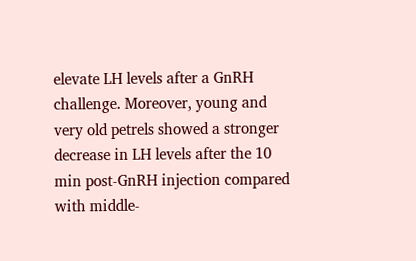elevate LH levels after a GnRH challenge. Moreover, young and very old petrels showed a stronger decrease in LH levels after the 10 min post-GnRH injection compared with middle-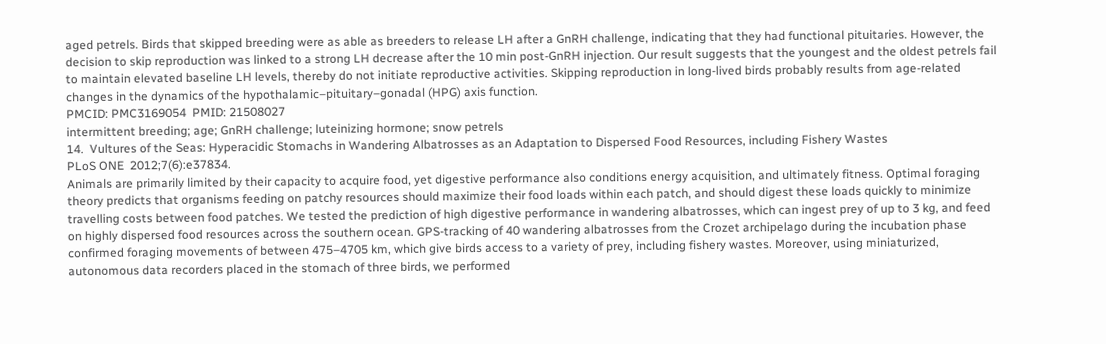aged petrels. Birds that skipped breeding were as able as breeders to release LH after a GnRH challenge, indicating that they had functional pituitaries. However, the decision to skip reproduction was linked to a strong LH decrease after the 10 min post-GnRH injection. Our result suggests that the youngest and the oldest petrels fail to maintain elevated baseline LH levels, thereby do not initiate reproductive activities. Skipping reproduction in long-lived birds probably results from age-related changes in the dynamics of the hypothalamic–pituitary–gonadal (HPG) axis function.
PMCID: PMC3169054  PMID: 21508027
intermittent breeding; age; GnRH challenge; luteinizing hormone; snow petrels
14.  Vultures of the Seas: Hyperacidic Stomachs in Wandering Albatrosses as an Adaptation to Dispersed Food Resources, including Fishery Wastes
PLoS ONE  2012;7(6):e37834.
Animals are primarily limited by their capacity to acquire food, yet digestive performance also conditions energy acquisition, and ultimately fitness. Optimal foraging theory predicts that organisms feeding on patchy resources should maximize their food loads within each patch, and should digest these loads quickly to minimize travelling costs between food patches. We tested the prediction of high digestive performance in wandering albatrosses, which can ingest prey of up to 3 kg, and feed on highly dispersed food resources across the southern ocean. GPS-tracking of 40 wandering albatrosses from the Crozet archipelago during the incubation phase confirmed foraging movements of between 475–4705 km, which give birds access to a variety of prey, including fishery wastes. Moreover, using miniaturized, autonomous data recorders placed in the stomach of three birds, we performed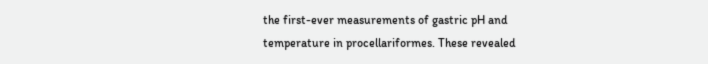the first-ever measurements of gastric pH and temperature in procellariformes. These revealed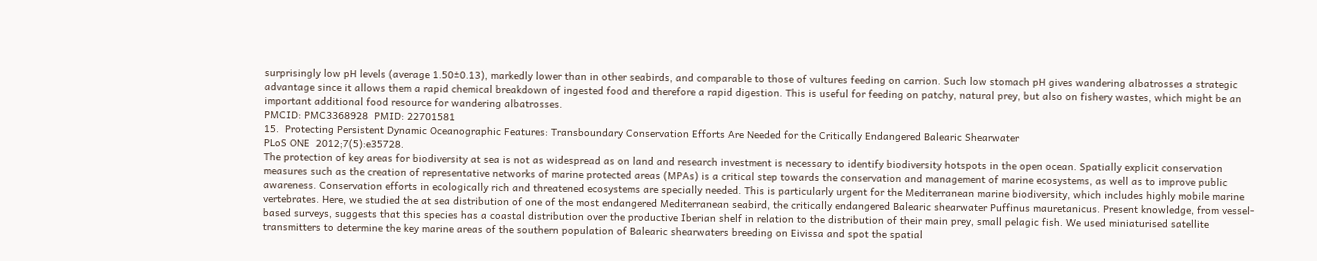surprisingly low pH levels (average 1.50±0.13), markedly lower than in other seabirds, and comparable to those of vultures feeding on carrion. Such low stomach pH gives wandering albatrosses a strategic advantage since it allows them a rapid chemical breakdown of ingested food and therefore a rapid digestion. This is useful for feeding on patchy, natural prey, but also on fishery wastes, which might be an important additional food resource for wandering albatrosses.
PMCID: PMC3368928  PMID: 22701581
15.  Protecting Persistent Dynamic Oceanographic Features: Transboundary Conservation Efforts Are Needed for the Critically Endangered Balearic Shearwater
PLoS ONE  2012;7(5):e35728.
The protection of key areas for biodiversity at sea is not as widespread as on land and research investment is necessary to identify biodiversity hotspots in the open ocean. Spatially explicit conservation measures such as the creation of representative networks of marine protected areas (MPAs) is a critical step towards the conservation and management of marine ecosystems, as well as to improve public awareness. Conservation efforts in ecologically rich and threatened ecosystems are specially needed. This is particularly urgent for the Mediterranean marine biodiversity, which includes highly mobile marine vertebrates. Here, we studied the at sea distribution of one of the most endangered Mediterranean seabird, the critically endangered Balearic shearwater Puffinus mauretanicus. Present knowledge, from vessel-based surveys, suggests that this species has a coastal distribution over the productive Iberian shelf in relation to the distribution of their main prey, small pelagic fish. We used miniaturised satellite transmitters to determine the key marine areas of the southern population of Balearic shearwaters breeding on Eivissa and spot the spatial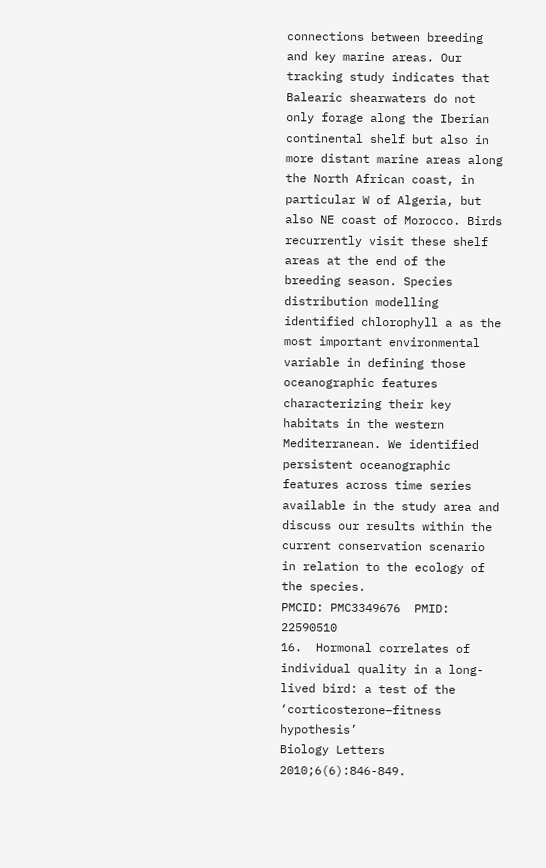connections between breeding and key marine areas. Our tracking study indicates that Balearic shearwaters do not only forage along the Iberian continental shelf but also in more distant marine areas along the North African coast, in particular W of Algeria, but also NE coast of Morocco. Birds recurrently visit these shelf areas at the end of the breeding season. Species distribution modelling identified chlorophyll a as the most important environmental variable in defining those oceanographic features characterizing their key habitats in the western Mediterranean. We identified persistent oceanographic features across time series available in the study area and discuss our results within the current conservation scenario in relation to the ecology of the species.
PMCID: PMC3349676  PMID: 22590510
16.  Hormonal correlates of individual quality in a long-lived bird: a test of the ‘corticosterone–fitness hypothesis’
Biology Letters  2010;6(6):846-849.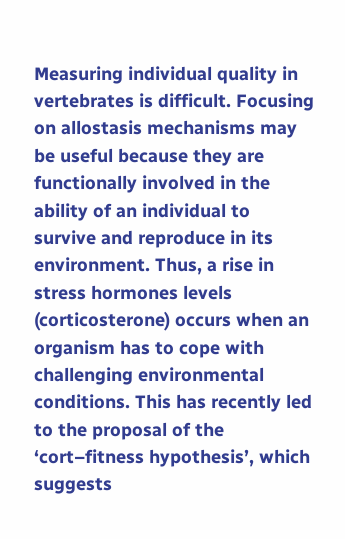Measuring individual quality in vertebrates is difficult. Focusing on allostasis mechanisms may be useful because they are functionally involved in the ability of an individual to survive and reproduce in its environment. Thus, a rise in stress hormones levels (corticosterone) occurs when an organism has to cope with challenging environmental conditions. This has recently led to the proposal of the ‘cort–fitness hypothesis’, which suggests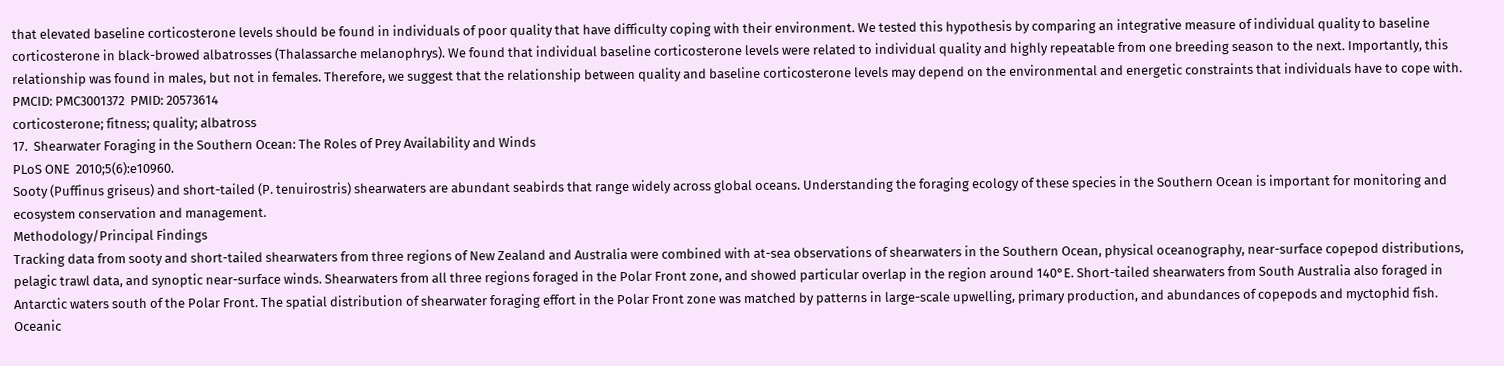that elevated baseline corticosterone levels should be found in individuals of poor quality that have difficulty coping with their environment. We tested this hypothesis by comparing an integrative measure of individual quality to baseline corticosterone in black-browed albatrosses (Thalassarche melanophrys). We found that individual baseline corticosterone levels were related to individual quality and highly repeatable from one breeding season to the next. Importantly, this relationship was found in males, but not in females. Therefore, we suggest that the relationship between quality and baseline corticosterone levels may depend on the environmental and energetic constraints that individuals have to cope with.
PMCID: PMC3001372  PMID: 20573614
corticosterone; fitness; quality; albatross
17.  Shearwater Foraging in the Southern Ocean: The Roles of Prey Availability and Winds
PLoS ONE  2010;5(6):e10960.
Sooty (Puffinus griseus) and short-tailed (P. tenuirostris) shearwaters are abundant seabirds that range widely across global oceans. Understanding the foraging ecology of these species in the Southern Ocean is important for monitoring and ecosystem conservation and management.
Methodology/Principal Findings
Tracking data from sooty and short-tailed shearwaters from three regions of New Zealand and Australia were combined with at-sea observations of shearwaters in the Southern Ocean, physical oceanography, near-surface copepod distributions, pelagic trawl data, and synoptic near-surface winds. Shearwaters from all three regions foraged in the Polar Front zone, and showed particular overlap in the region around 140°E. Short-tailed shearwaters from South Australia also foraged in Antarctic waters south of the Polar Front. The spatial distribution of shearwater foraging effort in the Polar Front zone was matched by patterns in large-scale upwelling, primary production, and abundances of copepods and myctophid fish. Oceanic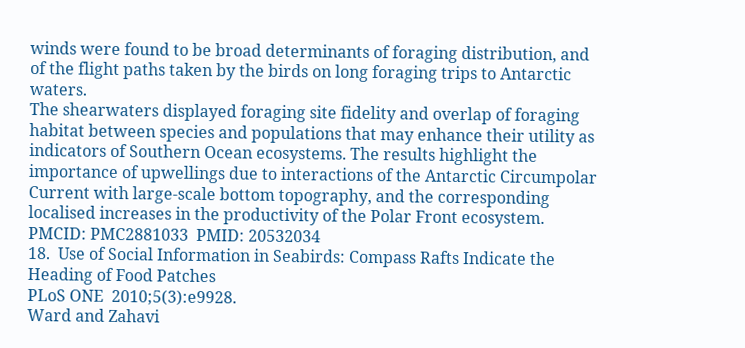winds were found to be broad determinants of foraging distribution, and of the flight paths taken by the birds on long foraging trips to Antarctic waters.
The shearwaters displayed foraging site fidelity and overlap of foraging habitat between species and populations that may enhance their utility as indicators of Southern Ocean ecosystems. The results highlight the importance of upwellings due to interactions of the Antarctic Circumpolar Current with large-scale bottom topography, and the corresponding localised increases in the productivity of the Polar Front ecosystem.
PMCID: PMC2881033  PMID: 20532034
18.  Use of Social Information in Seabirds: Compass Rafts Indicate the Heading of Food Patches
PLoS ONE  2010;5(3):e9928.
Ward and Zahavi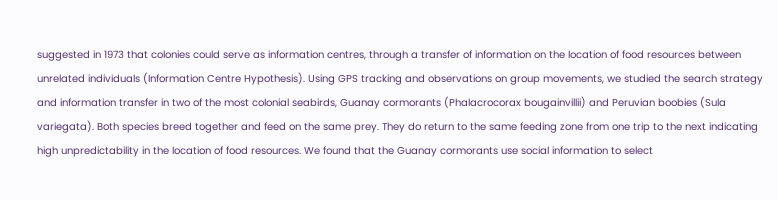suggested in 1973 that colonies could serve as information centres, through a transfer of information on the location of food resources between unrelated individuals (Information Centre Hypothesis). Using GPS tracking and observations on group movements, we studied the search strategy and information transfer in two of the most colonial seabirds, Guanay cormorants (Phalacrocorax bougainvillii) and Peruvian boobies (Sula variegata). Both species breed together and feed on the same prey. They do return to the same feeding zone from one trip to the next indicating high unpredictability in the location of food resources. We found that the Guanay cormorants use social information to select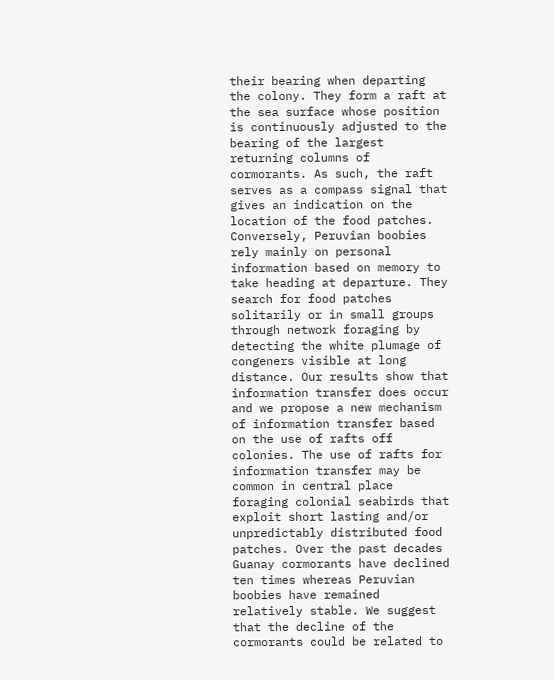their bearing when departing the colony. They form a raft at the sea surface whose position is continuously adjusted to the bearing of the largest returning columns of cormorants. As such, the raft serves as a compass signal that gives an indication on the location of the food patches. Conversely, Peruvian boobies rely mainly on personal information based on memory to take heading at departure. They search for food patches solitarily or in small groups through network foraging by detecting the white plumage of congeners visible at long distance. Our results show that information transfer does occur and we propose a new mechanism of information transfer based on the use of rafts off colonies. The use of rafts for information transfer may be common in central place foraging colonial seabirds that exploit short lasting and/or unpredictably distributed food patches. Over the past decades Guanay cormorants have declined ten times whereas Peruvian boobies have remained relatively stable. We suggest that the decline of the cormorants could be related to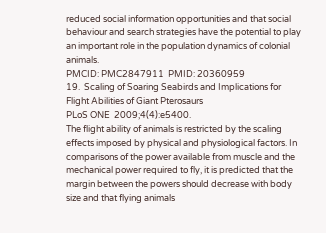reduced social information opportunities and that social behaviour and search strategies have the potential to play an important role in the population dynamics of colonial animals.
PMCID: PMC2847911  PMID: 20360959
19.  Scaling of Soaring Seabirds and Implications for Flight Abilities of Giant Pterosaurs
PLoS ONE  2009;4(4):e5400.
The flight ability of animals is restricted by the scaling effects imposed by physical and physiological factors. In comparisons of the power available from muscle and the mechanical power required to fly, it is predicted that the margin between the powers should decrease with body size and that flying animals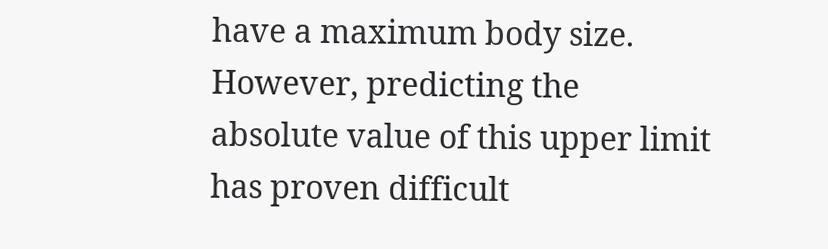have a maximum body size. However, predicting the absolute value of this upper limit has proven difficult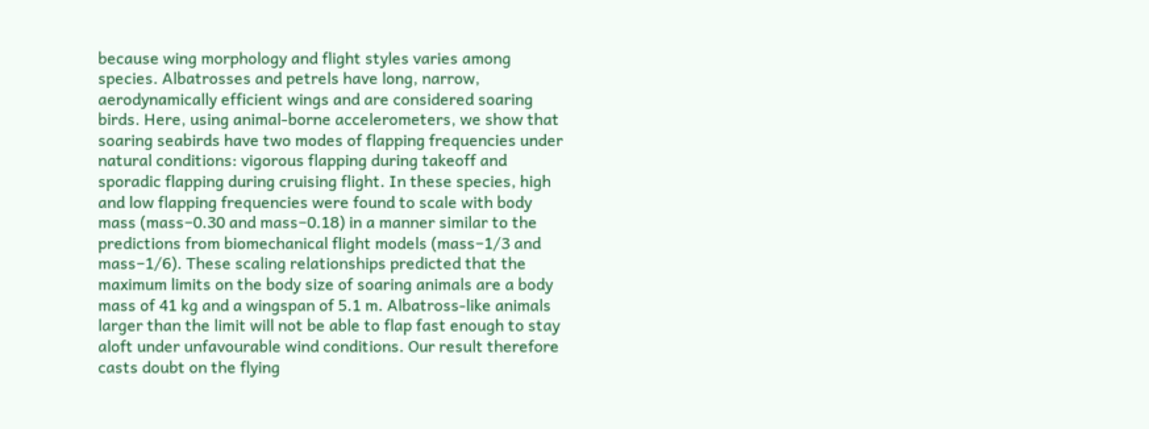because wing morphology and flight styles varies among species. Albatrosses and petrels have long, narrow, aerodynamically efficient wings and are considered soaring birds. Here, using animal-borne accelerometers, we show that soaring seabirds have two modes of flapping frequencies under natural conditions: vigorous flapping during takeoff and sporadic flapping during cruising flight. In these species, high and low flapping frequencies were found to scale with body mass (mass−0.30 and mass−0.18) in a manner similar to the predictions from biomechanical flight models (mass−1/3 and mass−1/6). These scaling relationships predicted that the maximum limits on the body size of soaring animals are a body mass of 41 kg and a wingspan of 5.1 m. Albatross-like animals larger than the limit will not be able to flap fast enough to stay aloft under unfavourable wind conditions. Our result therefore casts doubt on the flying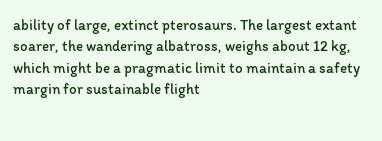ability of large, extinct pterosaurs. The largest extant soarer, the wandering albatross, weighs about 12 kg, which might be a pragmatic limit to maintain a safety margin for sustainable flight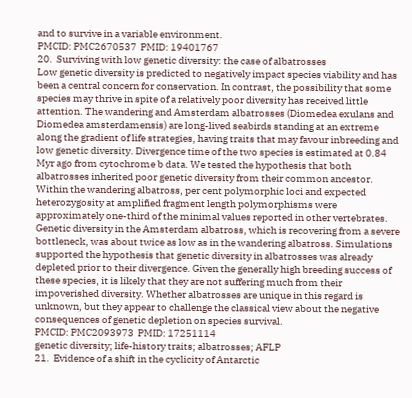and to survive in a variable environment.
PMCID: PMC2670537  PMID: 19401767
20.  Surviving with low genetic diversity: the case of albatrosses
Low genetic diversity is predicted to negatively impact species viability and has been a central concern for conservation. In contrast, the possibility that some species may thrive in spite of a relatively poor diversity has received little attention. The wandering and Amsterdam albatrosses (Diomedea exulans and Diomedea amsterdamensis) are long-lived seabirds standing at an extreme along the gradient of life strategies, having traits that may favour inbreeding and low genetic diversity. Divergence time of the two species is estimated at 0.84 Myr ago from cytochrome b data. We tested the hypothesis that both albatrosses inherited poor genetic diversity from their common ancestor. Within the wandering albatross, per cent polymorphic loci and expected heterozygosity at amplified fragment length polymorphisms were approximately one-third of the minimal values reported in other vertebrates. Genetic diversity in the Amsterdam albatross, which is recovering from a severe bottleneck, was about twice as low as in the wandering albatross. Simulations supported the hypothesis that genetic diversity in albatrosses was already depleted prior to their divergence. Given the generally high breeding success of these species, it is likely that they are not suffering much from their impoverished diversity. Whether albatrosses are unique in this regard is unknown, but they appear to challenge the classical view about the negative consequences of genetic depletion on species survival.
PMCID: PMC2093973  PMID: 17251114
genetic diversity; life-history traits; albatrosses; AFLP
21.  Evidence of a shift in the cyclicity of Antarctic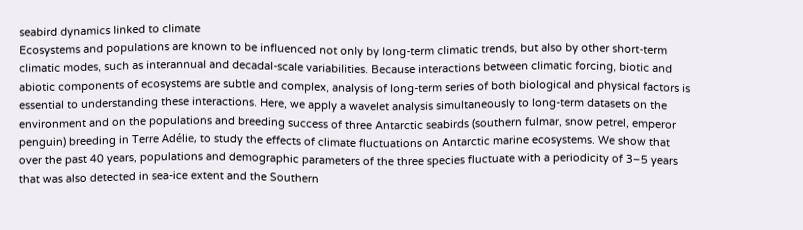seabird dynamics linked to climate
Ecosystems and populations are known to be influenced not only by long-term climatic trends, but also by other short-term climatic modes, such as interannual and decadal-scale variabilities. Because interactions between climatic forcing, biotic and abiotic components of ecosystems are subtle and complex, analysis of long-term series of both biological and physical factors is essential to understanding these interactions. Here, we apply a wavelet analysis simultaneously to long-term datasets on the environment and on the populations and breeding success of three Antarctic seabirds (southern fulmar, snow petrel, emperor penguin) breeding in Terre Adélie, to study the effects of climate fluctuations on Antarctic marine ecosystems. We show that over the past 40 years, populations and demographic parameters of the three species fluctuate with a periodicity of 3–5 years that was also detected in sea-ice extent and the Southern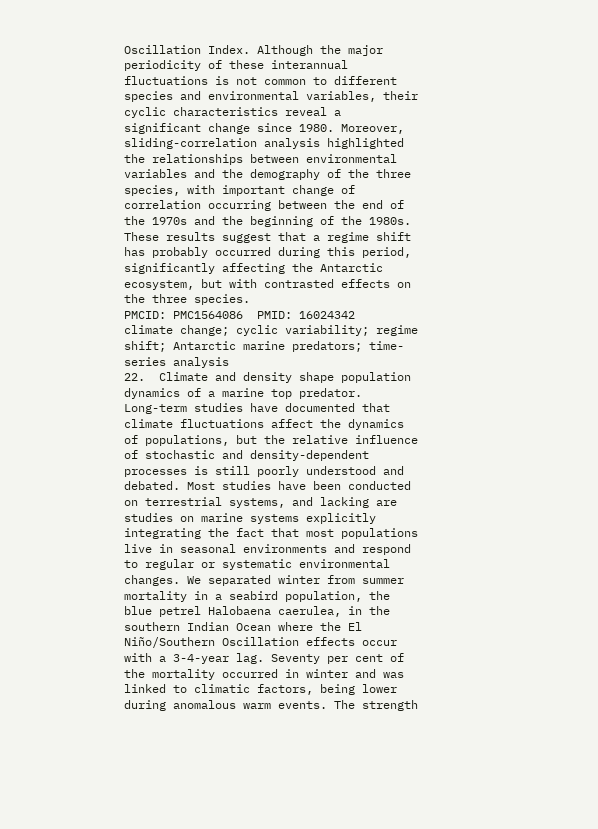Oscillation Index. Although the major periodicity of these interannual fluctuations is not common to different species and environmental variables, their cyclic characteristics reveal a significant change since 1980. Moreover, sliding-correlation analysis highlighted the relationships between environmental variables and the demography of the three species, with important change of correlation occurring between the end of the 1970s and the beginning of the 1980s. These results suggest that a regime shift has probably occurred during this period, significantly affecting the Antarctic ecosystem, but with contrasted effects on the three species.
PMCID: PMC1564086  PMID: 16024342
climate change; cyclic variability; regime shift; Antarctic marine predators; time-series analysis
22.  Climate and density shape population dynamics of a marine top predator.
Long-term studies have documented that climate fluctuations affect the dynamics of populations, but the relative influence of stochastic and density-dependent processes is still poorly understood and debated. Most studies have been conducted on terrestrial systems, and lacking are studies on marine systems explicitly integrating the fact that most populations live in seasonal environments and respond to regular or systematic environmental changes. We separated winter from summer mortality in a seabird population, the blue petrel Halobaena caerulea, in the southern Indian Ocean where the El Niño/Southern Oscillation effects occur with a 3-4-year lag. Seventy per cent of the mortality occurred in winter and was linked to climatic factors, being lower during anomalous warm events. The strength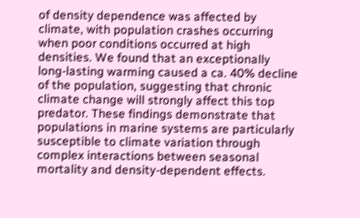of density dependence was affected by climate, with population crashes occurring when poor conditions occurred at high densities. We found that an exceptionally long-lasting warming caused a ca. 40% decline of the population, suggesting that chronic climate change will strongly affect this top predator. These findings demonstrate that populations in marine systems are particularly susceptible to climate variation through complex interactions between seasonal mortality and density-dependent effects.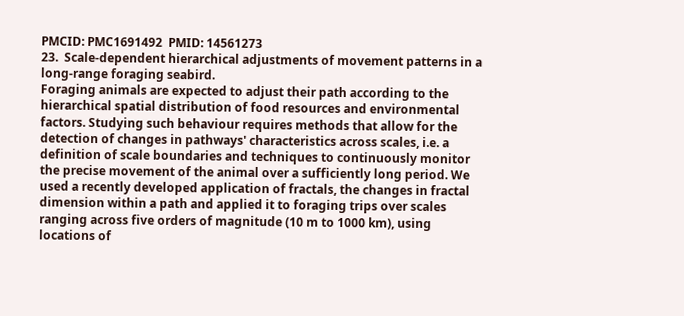PMCID: PMC1691492  PMID: 14561273
23.  Scale-dependent hierarchical adjustments of movement patterns in a long-range foraging seabird.
Foraging animals are expected to adjust their path according to the hierarchical spatial distribution of food resources and environmental factors. Studying such behaviour requires methods that allow for the detection of changes in pathways' characteristics across scales, i.e. a definition of scale boundaries and techniques to continuously monitor the precise movement of the animal over a sufficiently long period. We used a recently developed application of fractals, the changes in fractal dimension within a path and applied it to foraging trips over scales ranging across five orders of magnitude (10 m to 1000 km), using locations of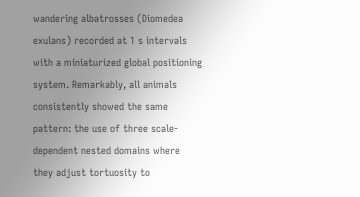wandering albatrosses (Diomedea exulans) recorded at 1 s intervals with a miniaturized global positioning system. Remarkably, all animals consistently showed the same pattern: the use of three scale-dependent nested domains where they adjust tortuosity to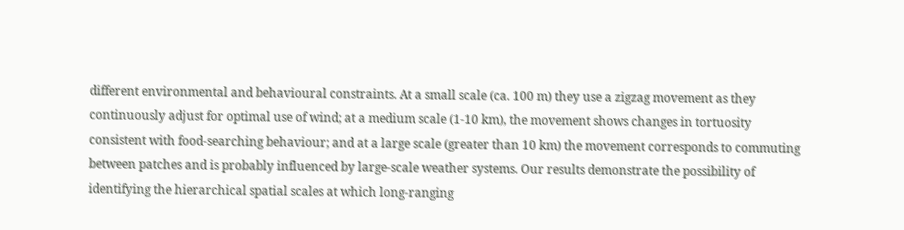different environmental and behavioural constraints. At a small scale (ca. 100 m) they use a zigzag movement as they continuously adjust for optimal use of wind; at a medium scale (1-10 km), the movement shows changes in tortuosity consistent with food-searching behaviour; and at a large scale (greater than 10 km) the movement corresponds to commuting between patches and is probably influenced by large-scale weather systems. Our results demonstrate the possibility of identifying the hierarchical spatial scales at which long-ranging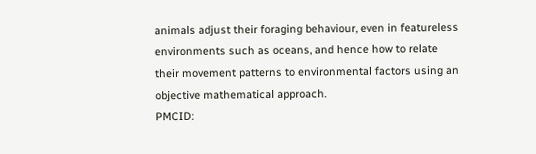animals adjust their foraging behaviour, even in featureless environments such as oceans, and hence how to relate their movement patterns to environmental factors using an objective mathematical approach.
PMCID: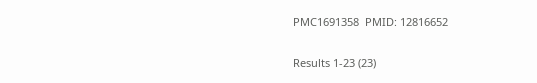PMC1691358  PMID: 12816652

Results 1-23 (23)